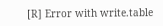[R] Error with write.table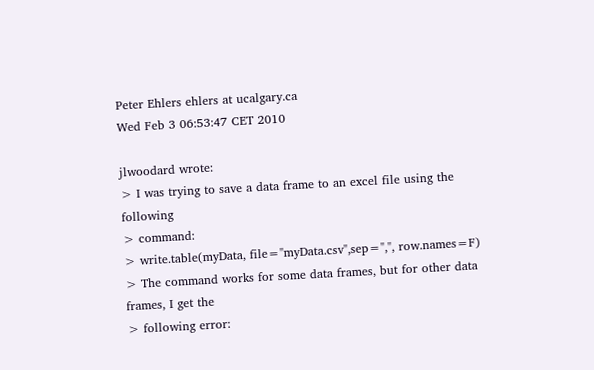Peter Ehlers ehlers at ucalgary.ca
Wed Feb 3 06:53:47 CET 2010

jlwoodard wrote:
> I was trying to save a data frame to an excel file using the following
> command:
> write.table(myData, file="myData.csv",sep=",", row.names=F)
> The command works for some data frames, but for other data frames, I get the
> following error: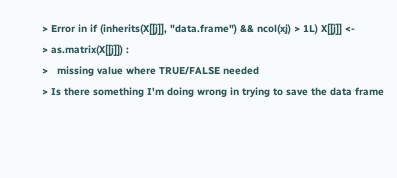> Error in if (inherits(X[[j]], "data.frame") && ncol(xj) > 1L) X[[j]] <-
> as.matrix(X[[j]]) :
>   missing value where TRUE/FALSE needed
> Is there something I'm doing wrong in trying to save the data frame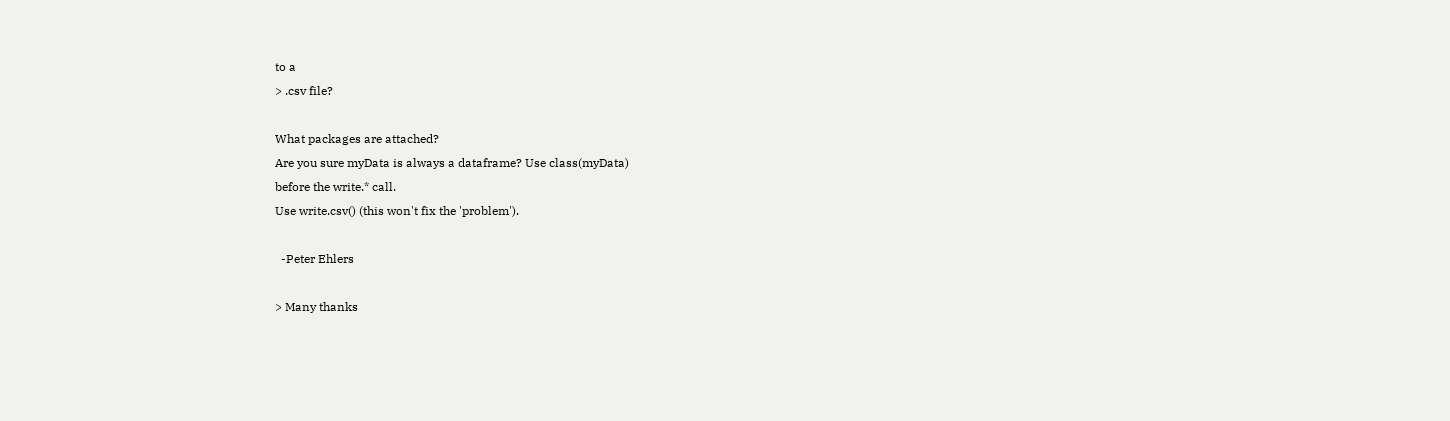to a
> .csv file?

What packages are attached?
Are you sure myData is always a dataframe? Use class(myData)
before the write.* call.
Use write.csv() (this won't fix the 'problem').

  -Peter Ehlers

> Many thanks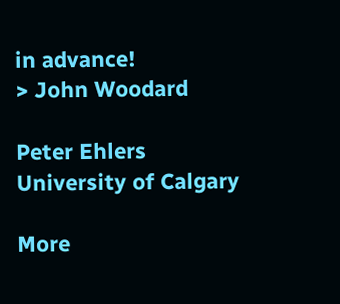in advance!
> John Woodard

Peter Ehlers
University of Calgary

More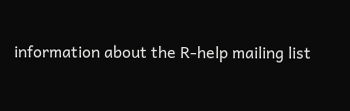information about the R-help mailing list